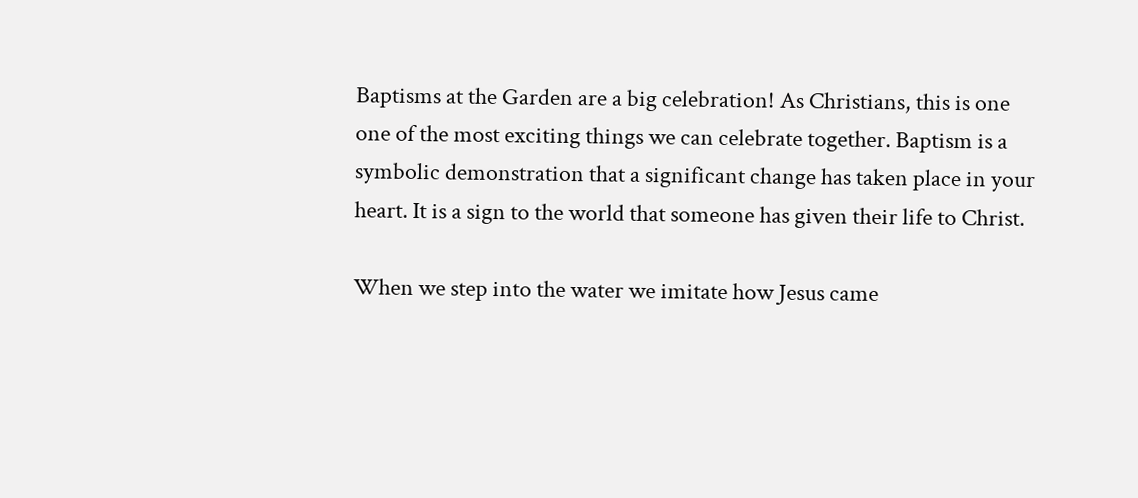Baptisms at the Garden are a big celebration! As Christians, this is one one of the most exciting things we can celebrate together. Baptism is a symbolic demonstration that a significant change has taken place in your heart. It is a sign to the world that someone has given their life to Christ.

When we step into the water we imitate how Jesus came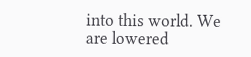into this world. We are lowered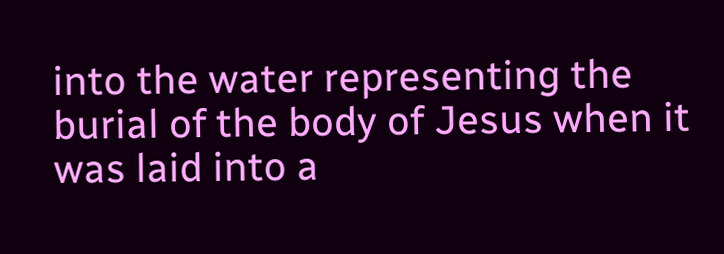into the water representing the burial of the body of Jesus when it was laid into a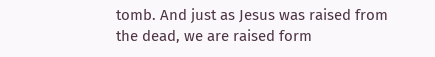tomb. And just as Jesus was raised from the dead, we are raised form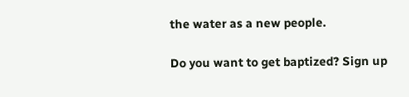the water as a new people.

Do you want to get baptized? Sign up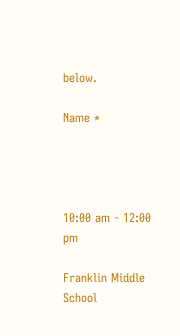below.

Name *




10:00 am - 12:00 pm

Franklin Middle School